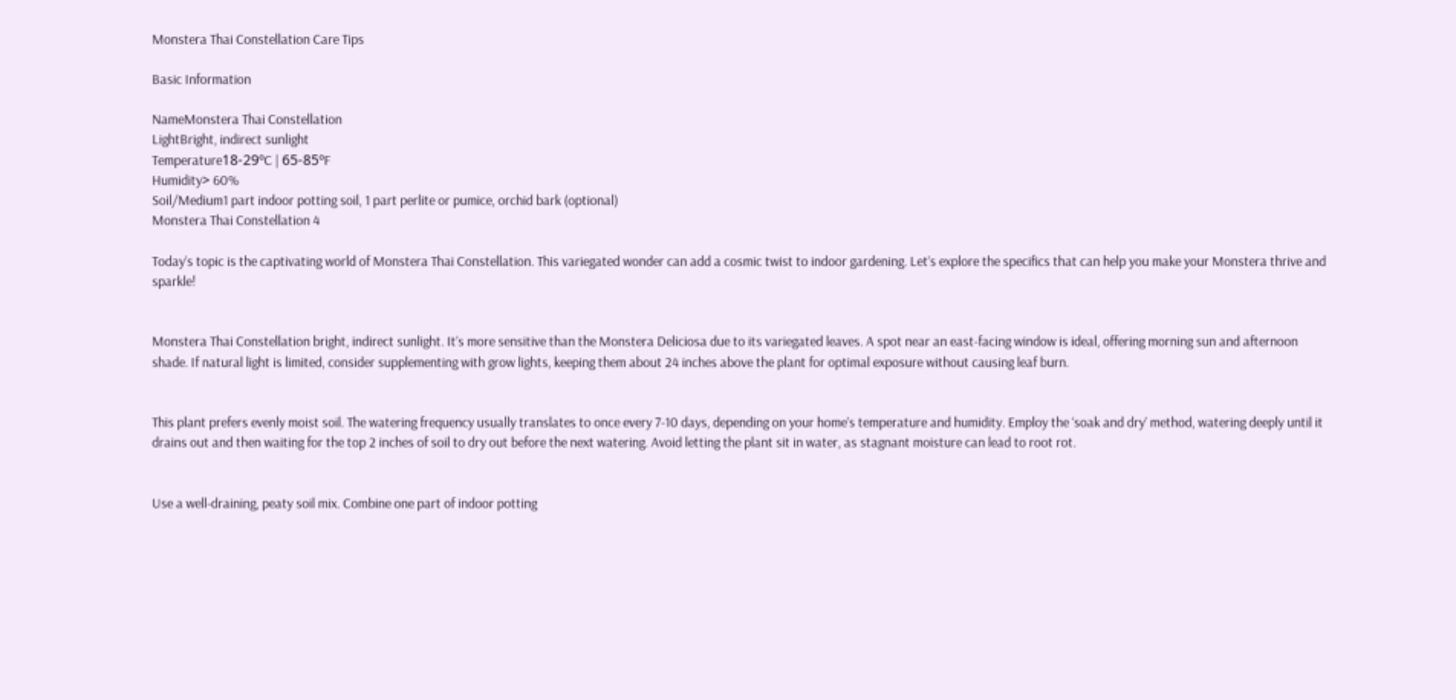Monstera Thai Constellation Care Tips

Basic Information

NameMonstera Thai Constellation
LightBright, indirect sunlight
Temperature18-29ºC | 65-85ºF
Humidity> 60%
Soil/Medium1 part indoor potting soil, 1 part perlite or pumice, orchid bark (optional)
Monstera Thai Constellation 4

Today’s topic is the captivating world of Monstera Thai Constellation. This variegated wonder can add a cosmic twist to indoor gardening. Let’s explore the specifics that can help you make your Monstera thrive and sparkle!


Monstera Thai Constellation bright, indirect sunlight. It’s more sensitive than the Monstera Deliciosa due to its variegated leaves. A spot near an east-facing window is ideal, offering morning sun and afternoon shade. If natural light is limited, consider supplementing with grow lights, keeping them about 24 inches above the plant for optimal exposure without causing leaf burn.


This plant prefers evenly moist soil. The watering frequency usually translates to once every 7-10 days, depending on your home’s temperature and humidity. Employ the ‘soak and dry’ method, watering deeply until it drains out and then waiting for the top 2 inches of soil to dry out before the next watering. Avoid letting the plant sit in water, as stagnant moisture can lead to root rot.


Use a well-draining, peaty soil mix. Combine one part of indoor potting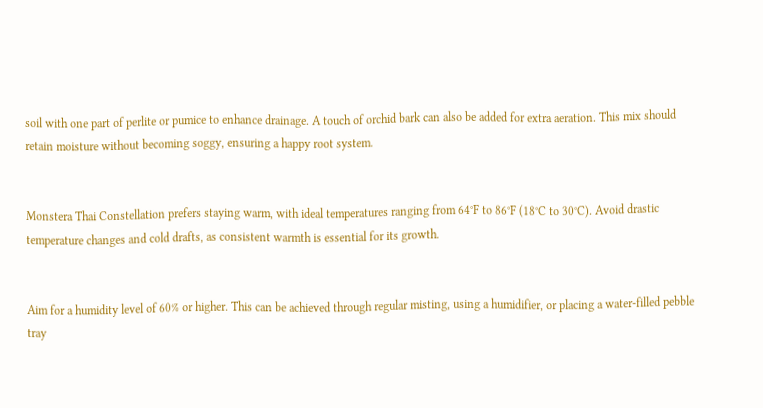soil with one part of perlite or pumice to enhance drainage. A touch of orchid bark can also be added for extra aeration. This mix should retain moisture without becoming soggy, ensuring a happy root system.


Monstera Thai Constellation prefers staying warm, with ideal temperatures ranging from 64°F to 86°F (18°C to 30°C). Avoid drastic temperature changes and cold drafts, as consistent warmth is essential for its growth.


Aim for a humidity level of 60% or higher. This can be achieved through regular misting, using a humidifier, or placing a water-filled pebble tray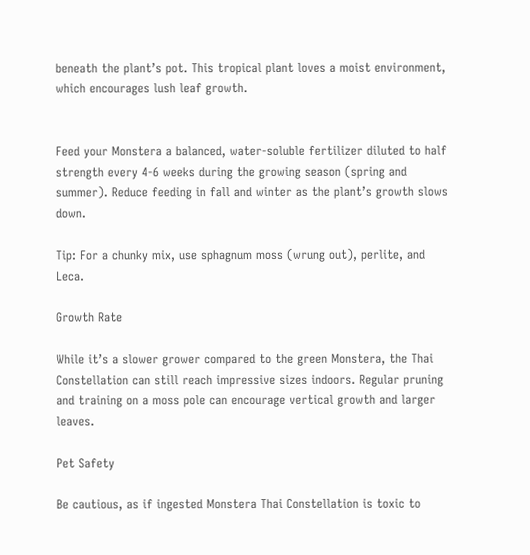beneath the plant’s pot. This tropical plant loves a moist environment, which encourages lush leaf growth.


Feed your Monstera a balanced, water-soluble fertilizer diluted to half strength every 4-6 weeks during the growing season (spring and summer). Reduce feeding in fall and winter as the plant’s growth slows down.

Tip: For a chunky mix, use sphagnum moss (wrung out), perlite, and Leca.

Growth Rate

While it’s a slower grower compared to the green Monstera, the Thai Constellation can still reach impressive sizes indoors. Regular pruning and training on a moss pole can encourage vertical growth and larger leaves.

Pet Safety

Be cautious, as if ingested Monstera Thai Constellation is toxic to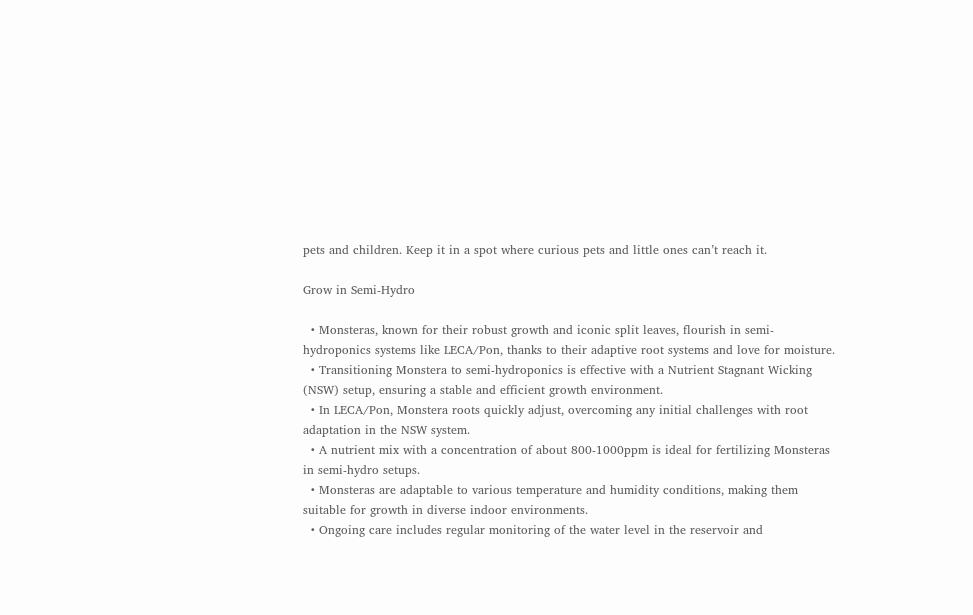pets and children. Keep it in a spot where curious pets and little ones can’t reach it.

Grow in Semi-Hydro

  • Monsteras, known for their robust growth and iconic split leaves, flourish in semi-hydroponics systems like LECA/Pon, thanks to their adaptive root systems and love for moisture.
  • Transitioning Monstera to semi-hydroponics is effective with a Nutrient Stagnant Wicking (NSW) setup, ensuring a stable and efficient growth environment.
  • In LECA/Pon, Monstera roots quickly adjust, overcoming any initial challenges with root adaptation in the NSW system.
  • A nutrient mix with a concentration of about 800-1000ppm is ideal for fertilizing Monsteras in semi-hydro setups.
  • Monsteras are adaptable to various temperature and humidity conditions, making them suitable for growth in diverse indoor environments.
  • Ongoing care includes regular monitoring of the water level in the reservoir and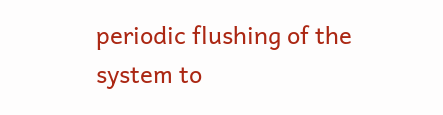periodic flushing of the system to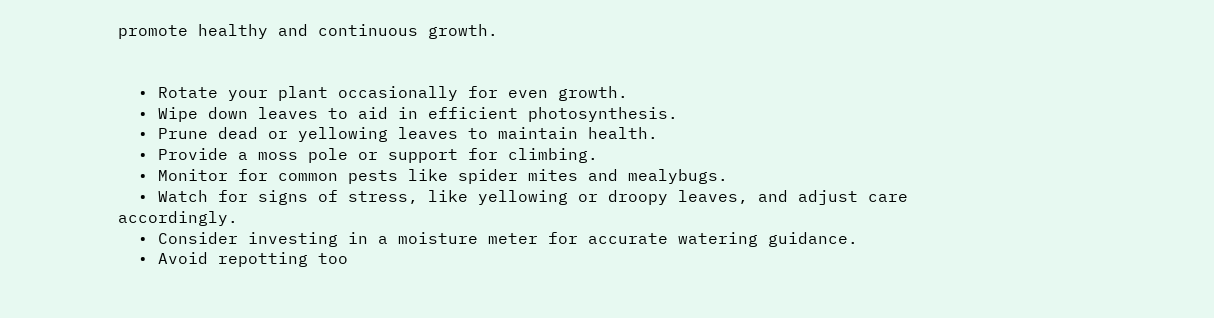promote healthy and continuous growth.


  • Rotate your plant occasionally for even growth.
  • Wipe down leaves to aid in efficient photosynthesis.
  • Prune dead or yellowing leaves to maintain health.
  • Provide a moss pole or support for climbing.
  • Monitor for common pests like spider mites and mealybugs.
  • Watch for signs of stress, like yellowing or droopy leaves, and adjust care accordingly.
  • Consider investing in a moisture meter for accurate watering guidance.
  • Avoid repotting too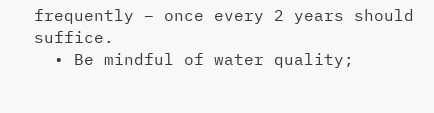frequently – once every 2 years should suffice.
  • Be mindful of water quality;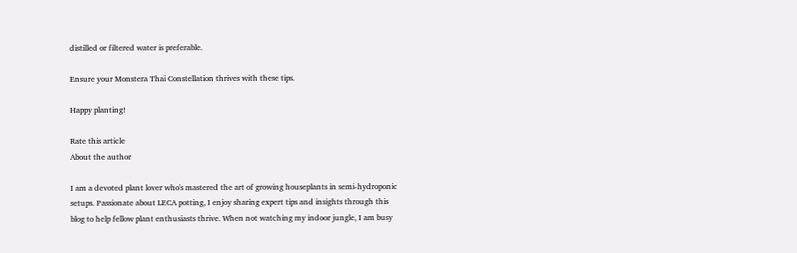distilled or filtered water is preferable.

Ensure your Monstera Thai Constellation thrives with these tips.

Happy planting!

Rate this article
About the author

I am a devoted plant lover who's mastered the art of growing houseplants in semi-hydroponic setups. Passionate about LECA potting, I enjoy sharing expert tips and insights through this blog to help fellow plant enthusiasts thrive. When not watching my indoor jungle, I am busy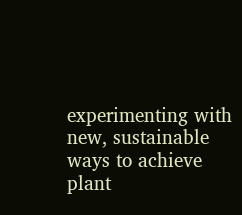experimenting with new, sustainable ways to achieve plant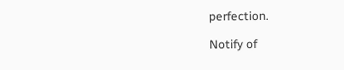perfection.

Notify of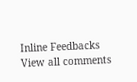Inline Feedbacks
View all comments